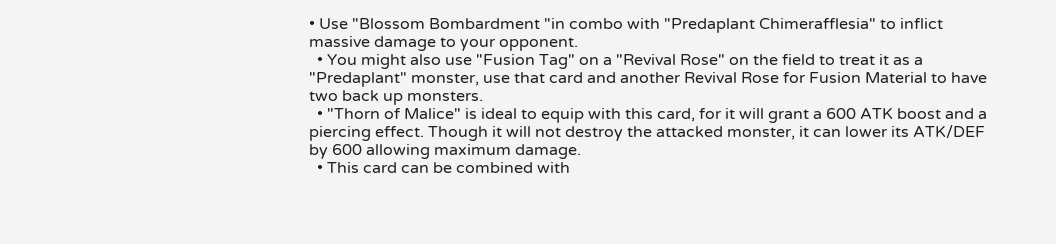• Use "Blossom Bombardment "in combo with "Predaplant Chimerafflesia" to inflict massive damage to your opponent.
  • You might also use "Fusion Tag" on a "Revival Rose" on the field to treat it as a "Predaplant" monster, use that card and another Revival Rose for Fusion Material to have two back up monsters.
  • "Thorn of Malice" is ideal to equip with this card, for it will grant a 600 ATK boost and a piercing effect. Though it will not destroy the attacked monster, it can lower its ATK/DEF by 600 allowing maximum damage.
  • This card can be combined with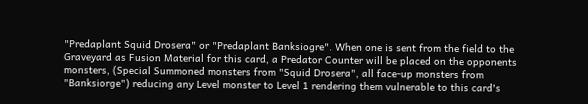"Predaplant Squid Drosera" or "Predaplant Banksiogre". When one is sent from the field to the Graveyard as Fusion Material for this card, a Predator Counter will be placed on the opponents monsters, (Special Summoned monsters from "Squid Drosera", all face-up monsters from "Banksiorge") reducing any Level monster to Level 1 rendering them vulnerable to this card's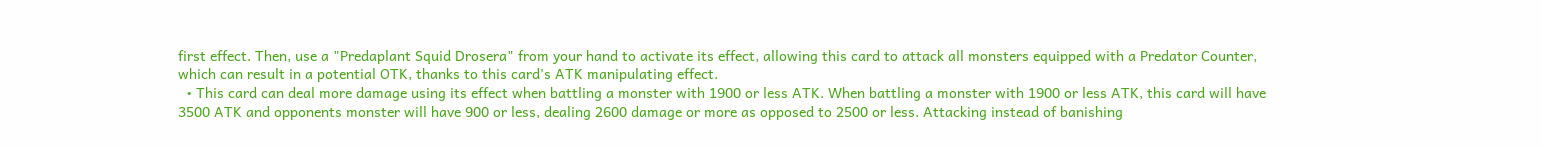first effect. Then, use a "Predaplant Squid Drosera" from your hand to activate its effect, allowing this card to attack all monsters equipped with a Predator Counter, which can result in a potential OTK, thanks to this card's ATK manipulating effect.
  • This card can deal more damage using its effect when battling a monster with 1900 or less ATK. When battling a monster with 1900 or less ATK, this card will have 3500 ATK and opponents monster will have 900 or less, dealing 2600 damage or more as opposed to 2500 or less. Attacking instead of banishing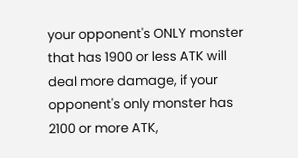your opponent's ONLY monster that has 1900 or less ATK will deal more damage, if your opponent's only monster has 2100 or more ATK,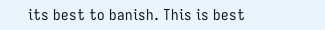its best to banish. This is best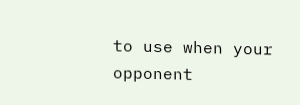to use when your opponent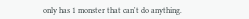only has 1 monster that can't do anything.